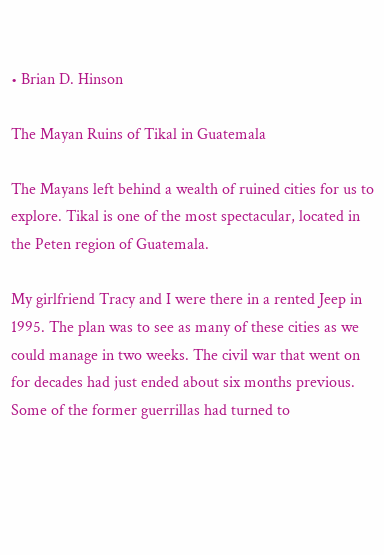• Brian D. Hinson

The Mayan Ruins of Tikal in Guatemala

The Mayans left behind a wealth of ruined cities for us to explore. Tikal is one of the most spectacular, located in the Peten region of Guatemala.

My girlfriend Tracy and I were there in a rented Jeep in 1995. The plan was to see as many of these cities as we could manage in two weeks. The civil war that went on for decades had just ended about six months previous. Some of the former guerrillas had turned to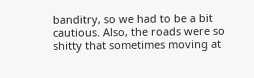banditry, so we had to be a bit cautious. Also, the roads were so shitty that sometimes moving at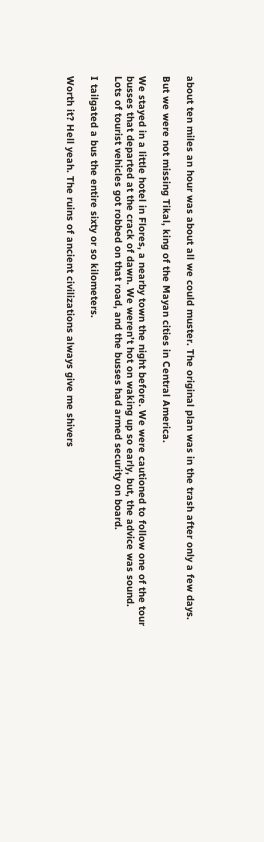about ten miles an hour was about all we could muster. The original plan was in the trash after only a few days.

But we were not missing Tikal, king of the Mayan cities in Central America.

We stayed in a little hotel in Flores, a nearby town the night before. We were cautioned to follow one of the tour busses that departed at the crack of dawn. We weren’t hot on waking up so early, but, the advice was sound. Lots of tourist vehicles got robbed on that road, and the busses had armed security on board.

I tailgated a bus the entire sixty or so kilometers.

Worth it? Hell yeah. The ruins of ancient civilizations always give me shivers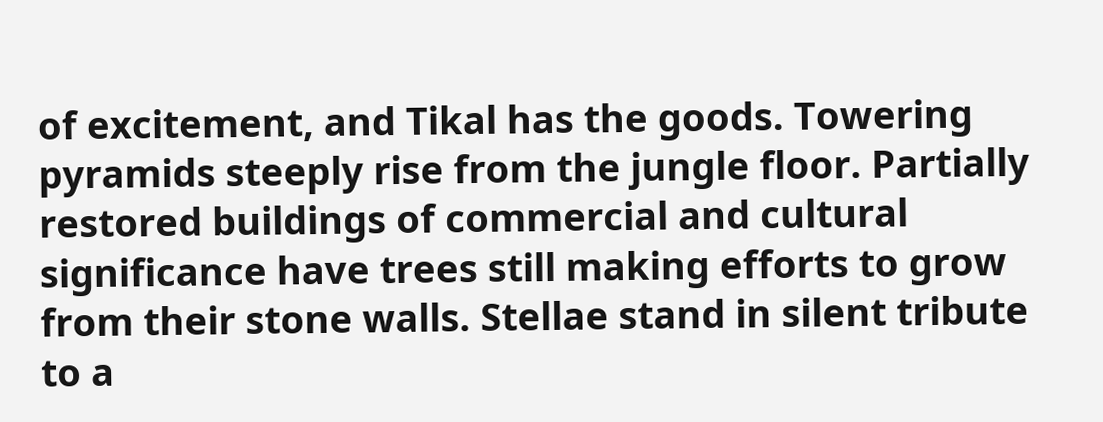of excitement, and Tikal has the goods. Towering pyramids steeply rise from the jungle floor. Partially restored buildings of commercial and cultural significance have trees still making efforts to grow from their stone walls. Stellae stand in silent tribute to a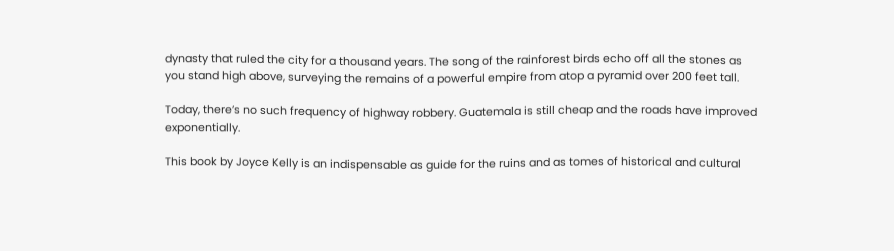dynasty that ruled the city for a thousand years. The song of the rainforest birds echo off all the stones as you stand high above, surveying the remains of a powerful empire from atop a pyramid over 200 feet tall.

Today, there’s no such frequency of highway robbery. Guatemala is still cheap and the roads have improved exponentially.

This book by Joyce Kelly is an indispensable as guide for the ruins and as tomes of historical and cultural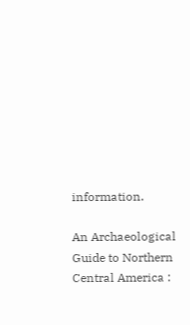information.

An Archaeological Guide to Northern Central America :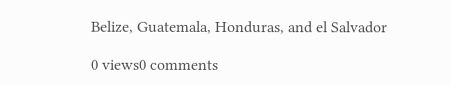Belize, Guatemala, Honduras, and el Salvador

0 views0 comments